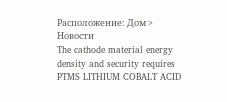Расположение: Дом > Новости
The cathode material energy density and security requires PTMS LITHIUM COBALT ACID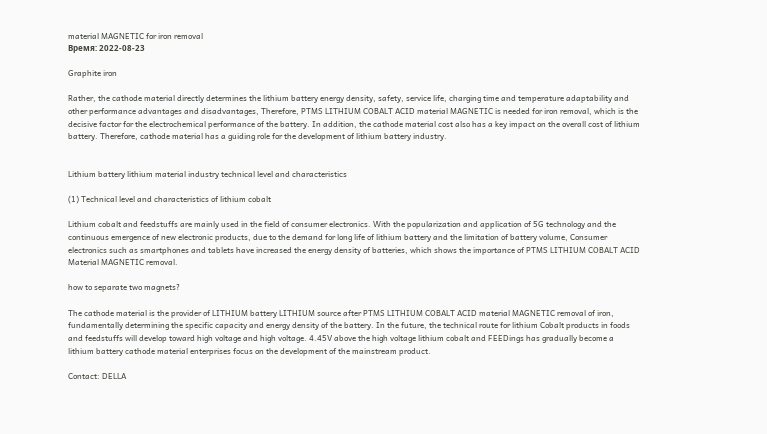material MAGNETIC for iron removal
Время: 2022-08-23

Graphite iron

Rather, the cathode material directly determines the lithium battery energy density, safety, service life, charging time and temperature adaptability and other performance advantages and disadvantages, Therefore, PTMS LITHIUM COBALT ACID material MAGNETIC is needed for iron removal, which is the decisive factor for the electrochemical performance of the battery. In addition, the cathode material cost also has a key impact on the overall cost of lithium battery. Therefore, cathode material has a guiding role for the development of lithium battery industry.


Lithium battery lithium material industry technical level and characteristics

(1) Technical level and characteristics of lithium cobalt

Lithium cobalt and feedstuffs are mainly used in the field of consumer electronics. With the popularization and application of 5G technology and the continuous emergence of new electronic products, due to the demand for long life of lithium battery and the limitation of battery volume, Consumer electronics such as smartphones and tablets have increased the energy density of batteries, which shows the importance of PTMS LITHIUM COBALT ACID Material MAGNETIC removal.

how to separate two magnets?

The cathode material is the provider of LITHIUM battery LITHIUM source after PTMS LITHIUM COBALT ACID material MAGNETIC removal of iron, fundamentally determining the specific capacity and energy density of the battery. In the future, the technical route for lithium Cobalt products in foods and feedstuffs will develop toward high voltage and high voltage. 4.45V above the high voltage lithium cobalt and FEEDings has gradually become a lithium battery cathode material enterprises focus on the development of the mainstream product.

Contact: DELLA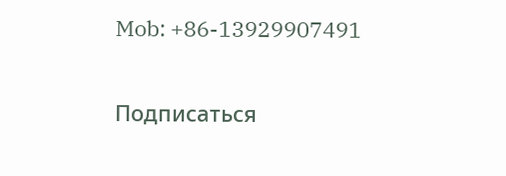Mob: +86-13929907491


Подписаться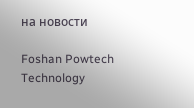на новости

Foshan Powtech Technology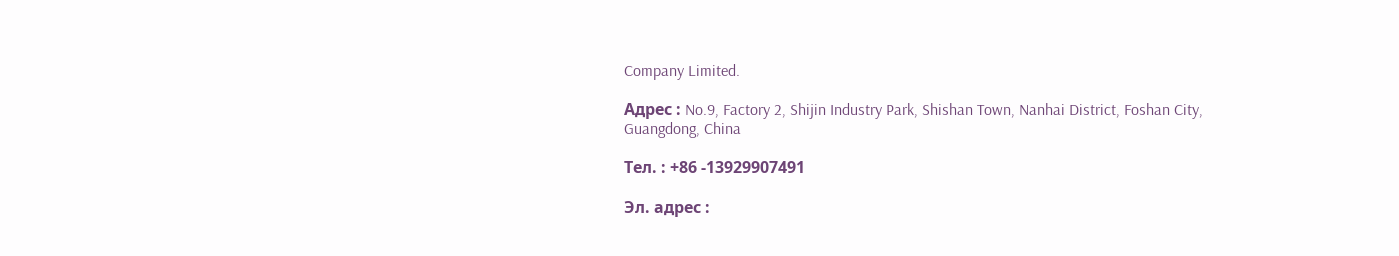Company Limited.

Адрес : No.9, Factory 2, Shijin Industry Park, Shishan Town, Nanhai District, Foshan City, Guangdong, China

Тел. : +86 -13929907491

Эл. адрес :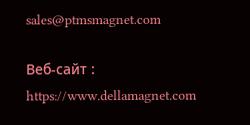sales@ptmsmagnet.com

Веб-сайт : https://www.dellamagnet.com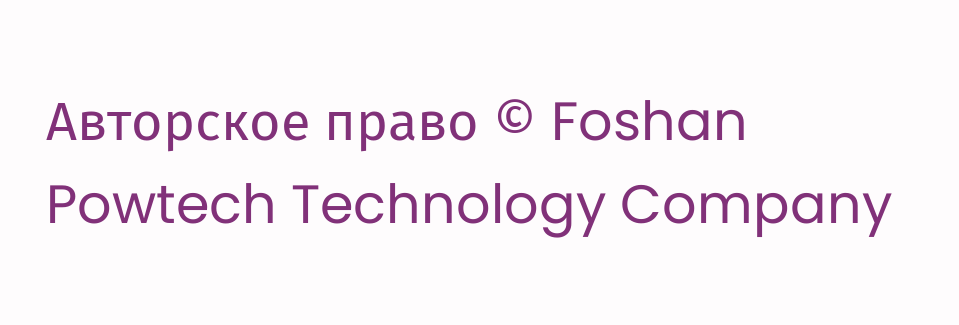Авторское право © Foshan Powtech Technology Company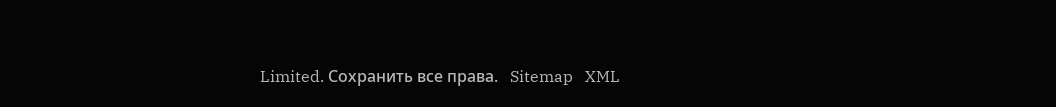Limited. Сохранить все права.   Sitemap   XML